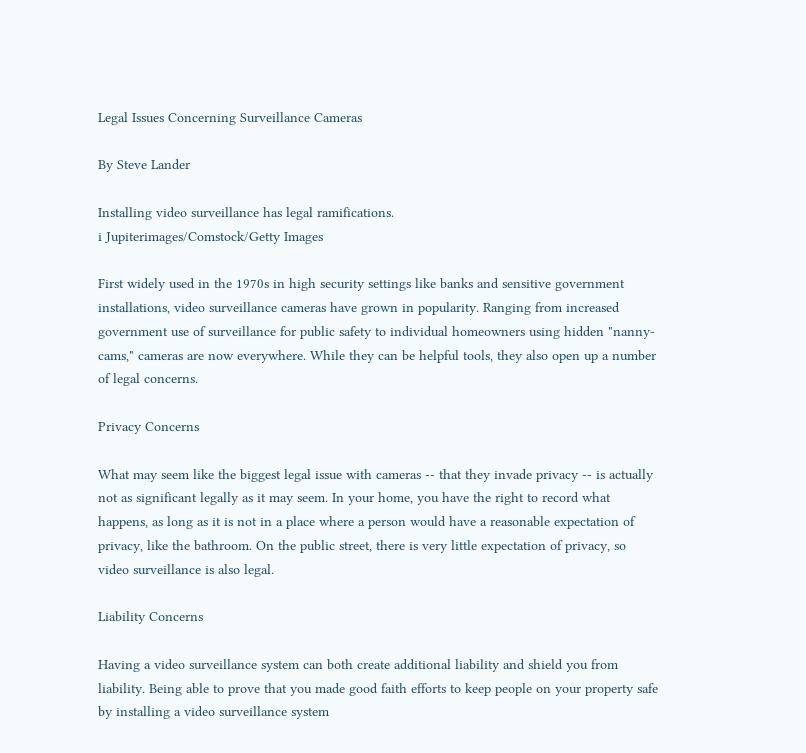Legal Issues Concerning Surveillance Cameras

By Steve Lander

Installing video surveillance has legal ramifications.
i Jupiterimages/Comstock/Getty Images

First widely used in the 1970s in high security settings like banks and sensitive government installations, video surveillance cameras have grown in popularity. Ranging from increased government use of surveillance for public safety to individual homeowners using hidden "nanny-cams," cameras are now everywhere. While they can be helpful tools, they also open up a number of legal concerns.

Privacy Concerns

What may seem like the biggest legal issue with cameras -- that they invade privacy -- is actually not as significant legally as it may seem. In your home, you have the right to record what happens, as long as it is not in a place where a person would have a reasonable expectation of privacy, like the bathroom. On the public street, there is very little expectation of privacy, so video surveillance is also legal.

Liability Concerns

Having a video surveillance system can both create additional liability and shield you from liability. Being able to prove that you made good faith efforts to keep people on your property safe by installing a video surveillance system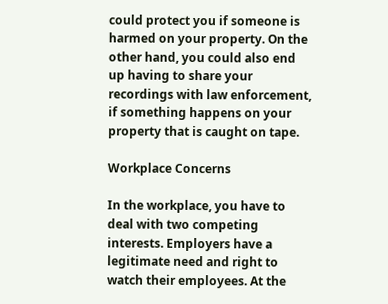could protect you if someone is harmed on your property. On the other hand, you could also end up having to share your recordings with law enforcement, if something happens on your property that is caught on tape.

Workplace Concerns

In the workplace, you have to deal with two competing interests. Employers have a legitimate need and right to watch their employees. At the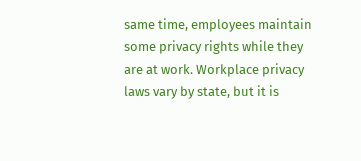same time, employees maintain some privacy rights while they are at work. Workplace privacy laws vary by state, but it is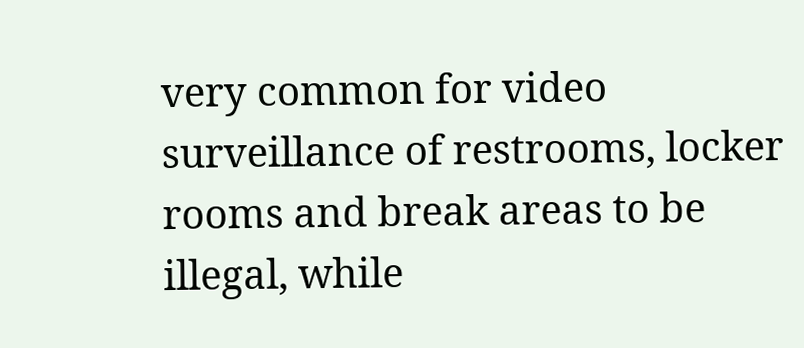very common for video surveillance of restrooms, locker rooms and break areas to be illegal, while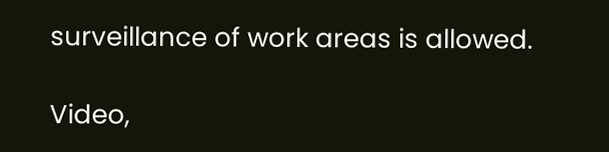surveillance of work areas is allowed.

Video,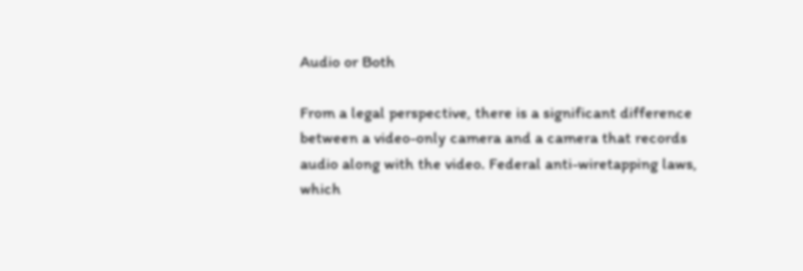Audio or Both

From a legal perspective, there is a significant difference between a video-only camera and a camera that records audio along with the video. Federal anti-wiretapping laws, which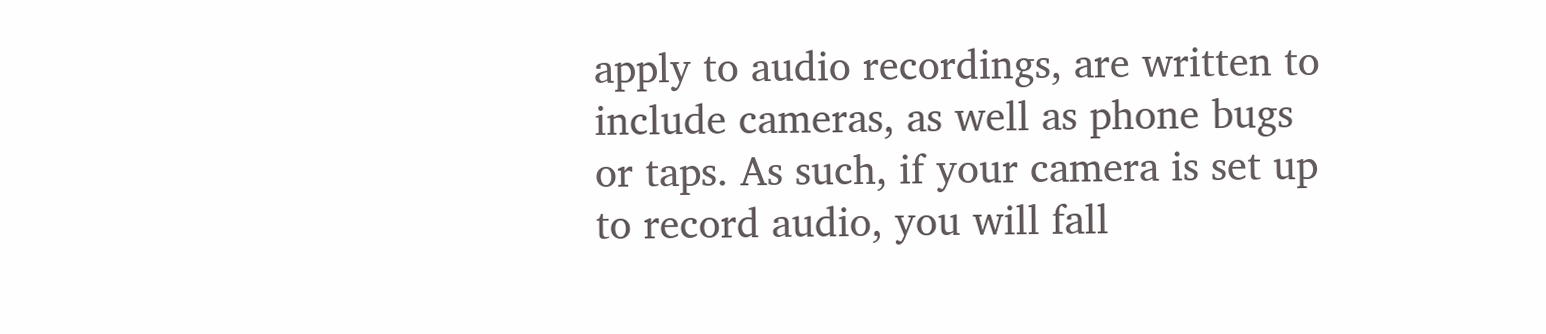apply to audio recordings, are written to include cameras, as well as phone bugs or taps. As such, if your camera is set up to record audio, you will fall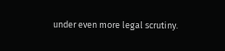under even more legal scrutiny.